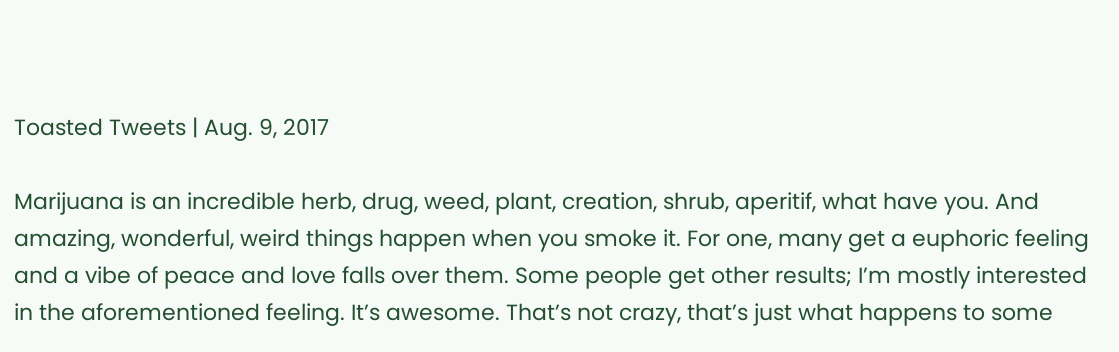Toasted Tweets | Aug. 9, 2017

Marijuana is an incredible herb, drug, weed, plant, creation, shrub, aperitif, what have you. And amazing, wonderful, weird things happen when you smoke it. For one, many get a euphoric feeling and a vibe of peace and love falls over them. Some people get other results; I’m mostly interested in the aforementioned feeling. It’s awesome. That’s not crazy, that’s just what happens to some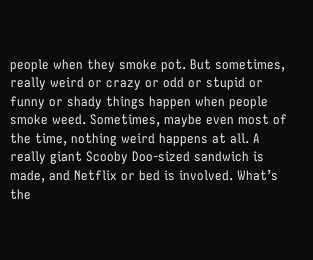people when they smoke pot. But sometimes, really weird or crazy or odd or stupid or funny or shady things happen when people smoke weed. Sometimes, maybe even most of the time, nothing weird happens at all. A really giant Scooby Doo-sized sandwich is made, and Netflix or bed is involved. What’s the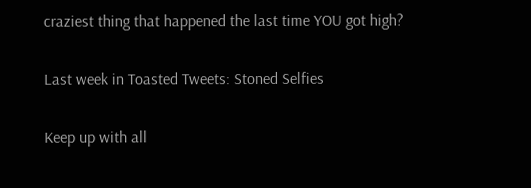craziest thing that happened the last time YOU got high?

Last week in Toasted Tweets: Stoned Selfies

Keep up with all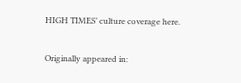HIGH TIMES’ culture coverage here.

Originally appeared in: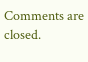Comments are closed.